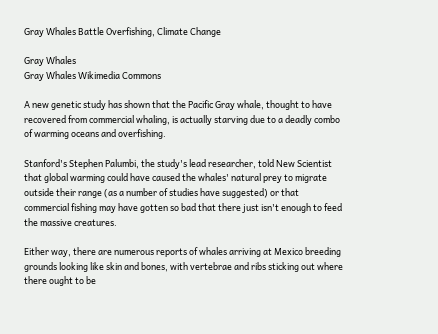Gray Whales Battle Overfishing, Climate Change

Gray Whales
Gray Whales Wikimedia Commons

A new genetic study has shown that the Pacific Gray whale, thought to have recovered from commercial whaling, is actually starving due to a deadly combo of warming oceans and overfishing.

Stanford's Stephen Palumbi, the study's lead researcher, told New Scientist that global warming could have caused the whales' natural prey to migrate outside their range (as a number of studies have suggested) or that commercial fishing may have gotten so bad that there just isn't enough to feed the massive creatures.

Either way, there are numerous reports of whales arriving at Mexico breeding grounds looking like skin and bones, with vertebrae and ribs sticking out where there ought to be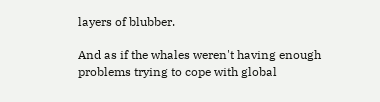layers of blubber.

And as if the whales weren't having enough problems trying to cope with global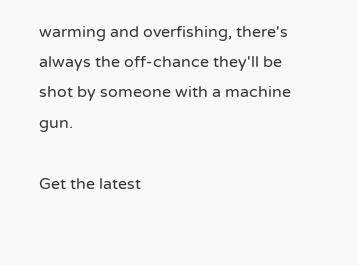warming and overfishing, there's always the off-chance they'll be shot by someone with a machine gun.

Get the latest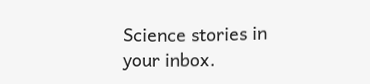Science stories in your inbox.